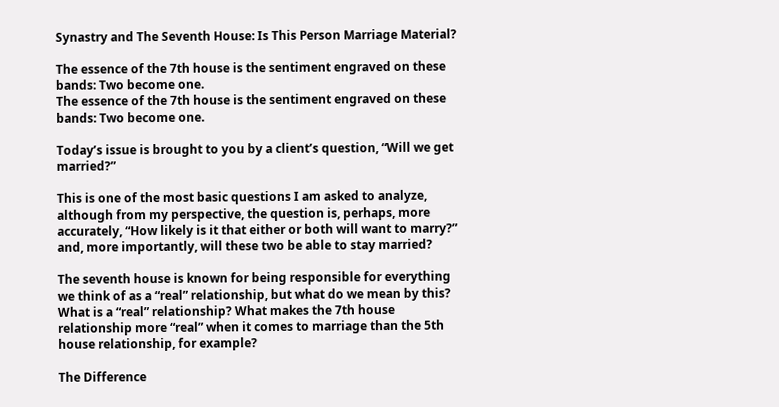Synastry and The Seventh House: Is This Person Marriage Material?

The essence of the 7th house is the sentiment engraved on these bands: Two become one.
The essence of the 7th house is the sentiment engraved on these bands: Two become one.

Today’s issue is brought to you by a client’s question, “Will we get married?”

This is one of the most basic questions I am asked to analyze, although from my perspective, the question is, perhaps, more accurately, “How likely is it that either or both will want to marry?” and, more importantly, will these two be able to stay married?

The seventh house is known for being responsible for everything we think of as a “real” relationship, but what do we mean by this? What is a “real” relationship? What makes the 7th house relationship more “real” when it comes to marriage than the 5th house relationship, for example?

The Difference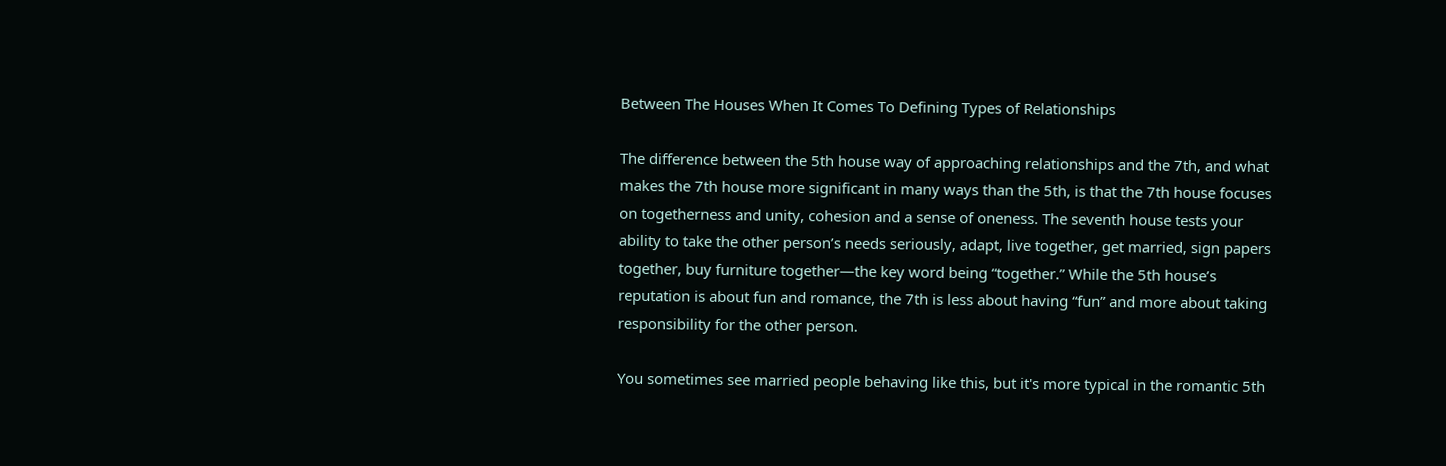Between The Houses When It Comes To Defining Types of Relationships

The difference between the 5th house way of approaching relationships and the 7th, and what makes the 7th house more significant in many ways than the 5th, is that the 7th house focuses on togetherness and unity, cohesion and a sense of oneness. The seventh house tests your ability to take the other person’s needs seriously, adapt, live together, get married, sign papers together, buy furniture together—the key word being “together.” While the 5th house’s reputation is about fun and romance, the 7th is less about having “fun” and more about taking responsibility for the other person.

You sometimes see married people behaving like this, but it's more typical in the romantic 5th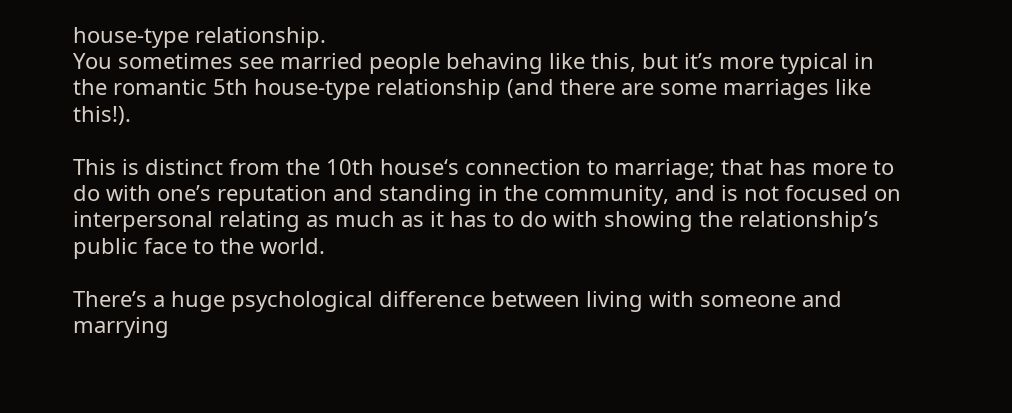house-type relationship.
You sometimes see married people behaving like this, but it’s more typical in the romantic 5th house-type relationship (and there are some marriages like this!).

This is distinct from the 10th house‘s connection to marriage; that has more to do with one’s reputation and standing in the community, and is not focused on interpersonal relating as much as it has to do with showing the relationship’s public face to the world.

There’s a huge psychological difference between living with someone and marrying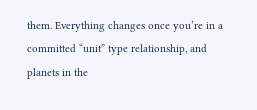them. Everything changes once you’re in a committed “unit” type relationship, and planets in the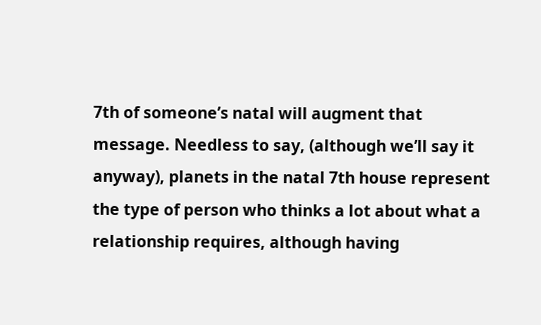7th of someone’s natal will augment that message. Needless to say, (although we’ll say it anyway), planets in the natal 7th house represent the type of person who thinks a lot about what a relationship requires, although having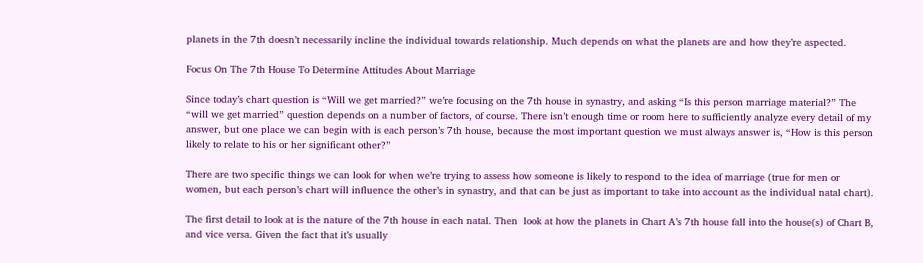planets in the 7th doesn’t necessarily incline the individual towards relationship. Much depends on what the planets are and how they’re aspected.

Focus On The 7th House To Determine Attitudes About Marriage

Since today’s chart question is “Will we get married?” we’re focusing on the 7th house in synastry, and asking “Is this person marriage material?” The “will we get married” question depends on a number of factors, of course. There isn’t enough time or room here to sufficiently analyze every detail of my answer, but one place we can begin with is each person’s 7th house, because the most important question we must always answer is, “How is this person likely to relate to his or her significant other?”

There are two specific things we can look for when we’re trying to assess how someone is likely to respond to the idea of marriage (true for men or women, but each person’s chart will influence the other’s in synastry, and that can be just as important to take into account as the individual natal chart).

The first detail to look at is the nature of the 7th house in each natal. Then  look at how the planets in Chart A’s 7th house fall into the house(s) of Chart B, and vice versa. Given the fact that it’s usually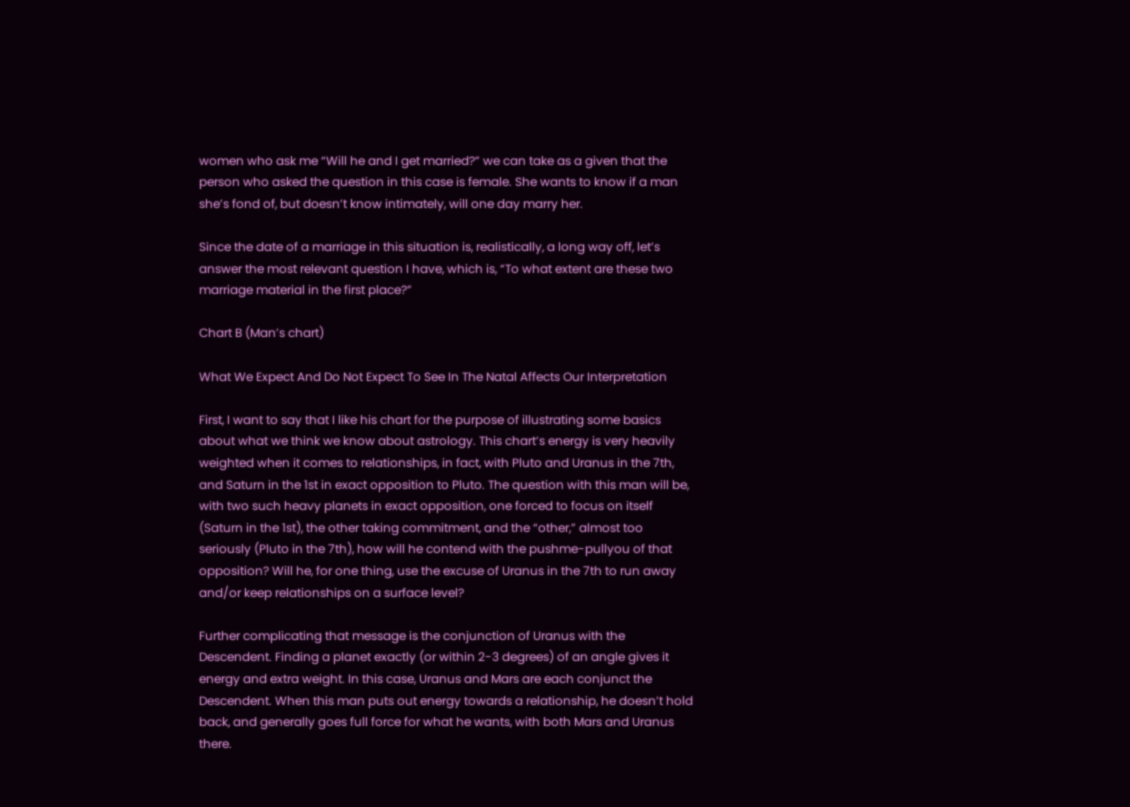women who ask me “Will he and I get married?” we can take as a given that the person who asked the question in this case is female. She wants to know if a man she’s fond of, but doesn’t know intimately, will one day marry her.

Since the date of a marriage in this situation is, realistically, a long way off, let’s answer the most relevant question I have, which is, “To what extent are these two marriage material in the first place?”

Chart B (Man’s chart)

What We Expect And Do Not Expect To See In The Natal Affects Our Interpretation

First, I want to say that I like his chart for the purpose of illustrating some basics about what we think we know about astrology. This chart’s energy is very heavily weighted when it comes to relationships, in fact, with Pluto and Uranus in the 7th, and Saturn in the 1st in exact opposition to Pluto. The question with this man will be, with two such heavy planets in exact opposition, one forced to focus on itself (Saturn in the 1st), the other taking commitment, and the “other,” almost too seriously (Pluto in the 7th), how will he contend with the pushme-pullyou of that opposition? Will he, for one thing, use the excuse of Uranus in the 7th to run away and/or keep relationships on a surface level?

Further complicating that message is the conjunction of Uranus with the Descendent. Finding a planet exactly (or within 2-3 degrees) of an angle gives it energy and extra weight. In this case, Uranus and Mars are each conjunct the Descendent. When this man puts out energy towards a relationship, he doesn’t hold back, and generally goes full force for what he wants, with both Mars and Uranus there.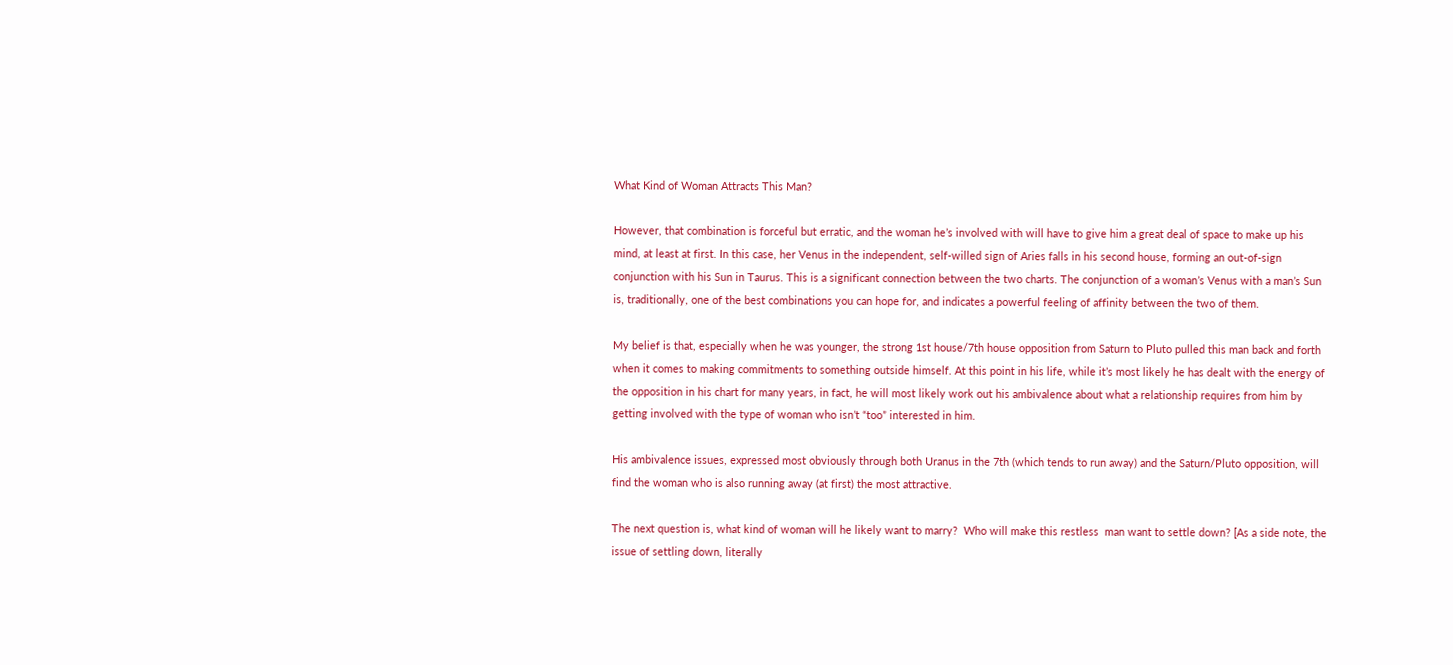What Kind of Woman Attracts This Man?

However, that combination is forceful but erratic, and the woman he’s involved with will have to give him a great deal of space to make up his mind, at least at first. In this case, her Venus in the independent, self-willed sign of Aries falls in his second house, forming an out-of-sign conjunction with his Sun in Taurus. This is a significant connection between the two charts. The conjunction of a woman’s Venus with a man’s Sun is, traditionally, one of the best combinations you can hope for, and indicates a powerful feeling of affinity between the two of them.

My belief is that, especially when he was younger, the strong 1st house/7th house opposition from Saturn to Pluto pulled this man back and forth when it comes to making commitments to something outside himself. At this point in his life, while it’s most likely he has dealt with the energy of the opposition in his chart for many years, in fact, he will most likely work out his ambivalence about what a relationship requires from him by getting involved with the type of woman who isn’t “too” interested in him.

His ambivalence issues, expressed most obviously through both Uranus in the 7th (which tends to run away) and the Saturn/Pluto opposition, will find the woman who is also running away (at first) the most attractive.

The next question is, what kind of woman will he likely want to marry?  Who will make this restless  man want to settle down? [As a side note, the issue of settling down, literally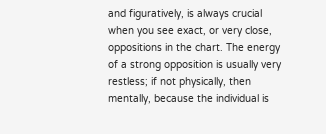and figuratively, is always crucial when you see exact, or very close, oppositions in the chart. The energy of a strong opposition is usually very restless; if not physically, then mentally, because the individual is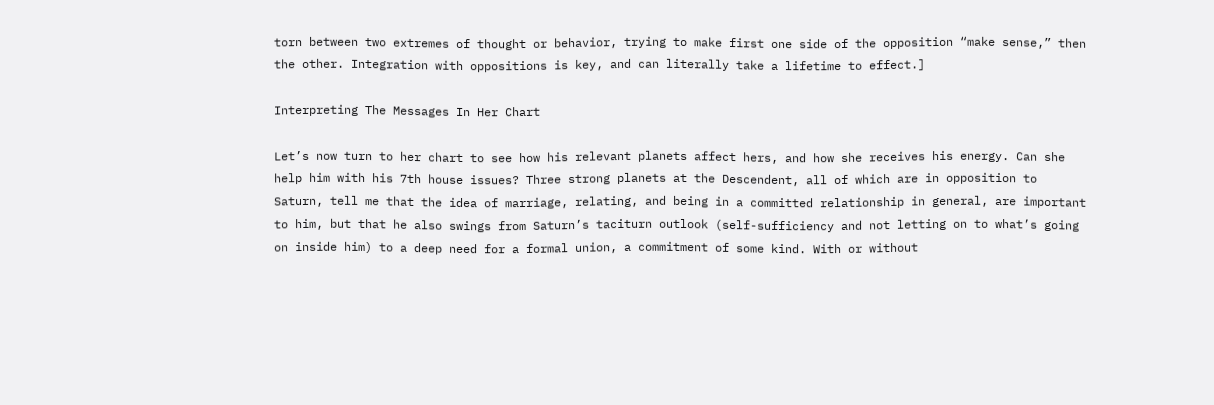torn between two extremes of thought or behavior, trying to make first one side of the opposition “make sense,” then the other. Integration with oppositions is key, and can literally take a lifetime to effect.]

Interpreting The Messages In Her Chart

Let’s now turn to her chart to see how his relevant planets affect hers, and how she receives his energy. Can she help him with his 7th house issues? Three strong planets at the Descendent, all of which are in opposition to Saturn, tell me that the idea of marriage, relating, and being in a committed relationship in general, are important to him, but that he also swings from Saturn’s taciturn outlook (self-sufficiency and not letting on to what’s going on inside him) to a deep need for a formal union, a commitment of some kind. With or without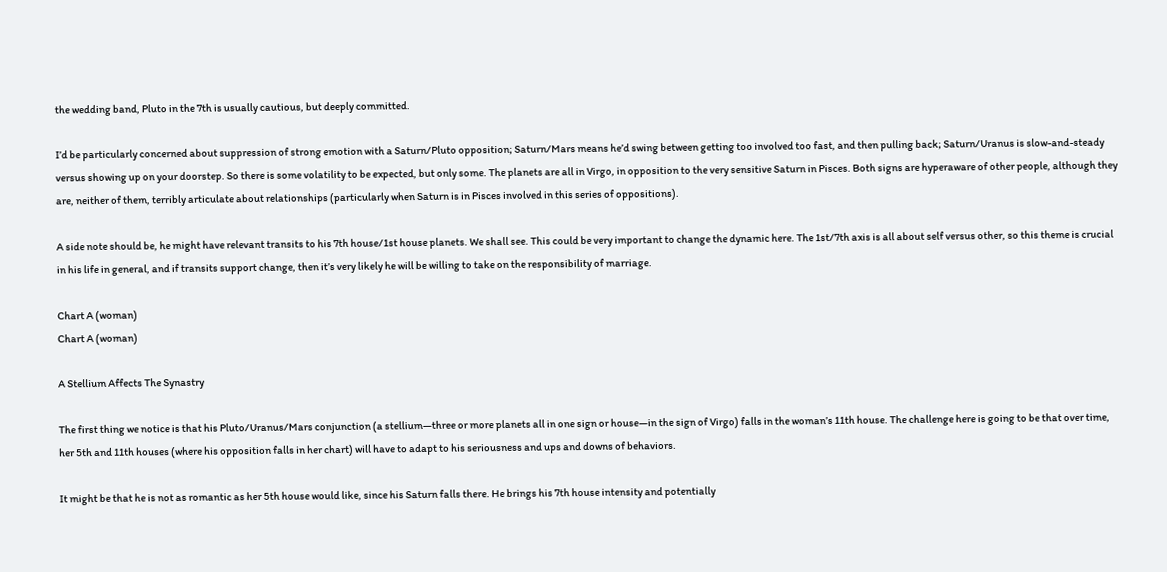the wedding band, Pluto in the 7th is usually cautious, but deeply committed.

I’d be particularly concerned about suppression of strong emotion with a Saturn/Pluto opposition; Saturn/Mars means he’d swing between getting too involved too fast, and then pulling back; Saturn/Uranus is slow-and-steady versus showing up on your doorstep. So there is some volatility to be expected, but only some. The planets are all in Virgo, in opposition to the very sensitive Saturn in Pisces. Both signs are hyperaware of other people, although they are, neither of them, terribly articulate about relationships (particularly when Saturn is in Pisces involved in this series of oppositions).

A side note should be, he might have relevant transits to his 7th house/1st house planets. We shall see. This could be very important to change the dynamic here. The 1st/7th axis is all about self versus other, so this theme is crucial in his life in general, and if transits support change, then it’s very likely he will be willing to take on the responsibility of marriage.

Chart A (woman)
Chart A (woman)

A Stellium Affects The Synastry

The first thing we notice is that his Pluto/Uranus/Mars conjunction (a stellium—three or more planets all in one sign or house—in the sign of Virgo) falls in the woman’s 11th house. The challenge here is going to be that over time, her 5th and 11th houses (where his opposition falls in her chart) will have to adapt to his seriousness and ups and downs of behaviors.

It might be that he is not as romantic as her 5th house would like, since his Saturn falls there. He brings his 7th house intensity and potentially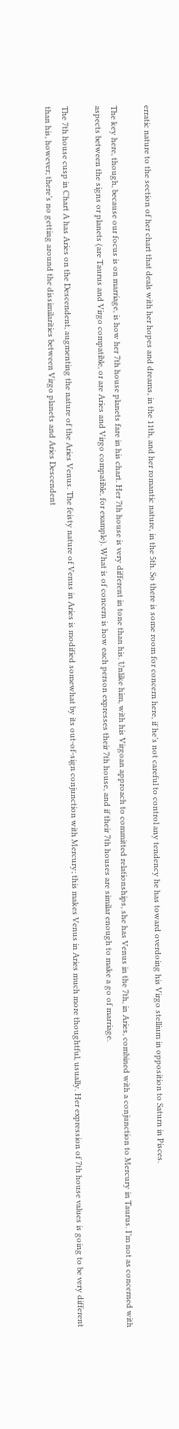erratic nature to the section of her chart that deals with her hopes and dreams, in the 11th, and her romantic nature, in the 5th. So there is some room for concern here, if he’s not careful to control any tendency he has toward overdoing his Virgo stellium in opposition to Saturn in Pisces.

The key here, though, because our focus is on marriage, is how her 7th house planets fare in his chart. Her 7th house is very different in tone than his. Unlike him, with his Virgoan approach to committed relationships, she has Venus in the 7th, in Aries, combined with a conjunction to Mercury in Taurus. I’m not as concerned with aspects between the signs or planets (are Taurus and Virgo compatible, or are Aries and Virgo compatible, for example). What is of concern is how each person expresses their 7th house, and if their 7th houses are similar enough to make a go of marriage.

The 7th house cusp in Chart A has Aries on the Descendent, augmenting the nature of the Aries Venus. The feisty nature of Venus in Aries is modified somewhat by its out-of-sign conjunction with Mercury; this makes Venus in Aries much more thoughtful, usually. Her expression of 7th house values is going to be very different than his, however; there’s no getting around the dissimilarities between Virgo planets and Aries Descendent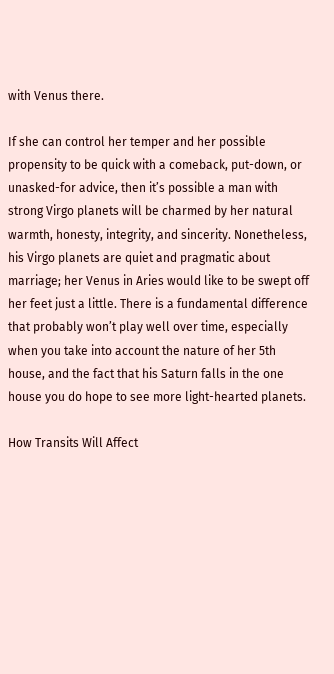with Venus there.

If she can control her temper and her possible propensity to be quick with a comeback, put-down, or unasked-for advice, then it’s possible a man with strong Virgo planets will be charmed by her natural warmth, honesty, integrity, and sincerity. Nonetheless, his Virgo planets are quiet and pragmatic about marriage; her Venus in Aries would like to be swept off her feet just a little. There is a fundamental difference that probably won’t play well over time, especially when you take into account the nature of her 5th house, and the fact that his Saturn falls in the one house you do hope to see more light-hearted planets.

How Transits Will Affect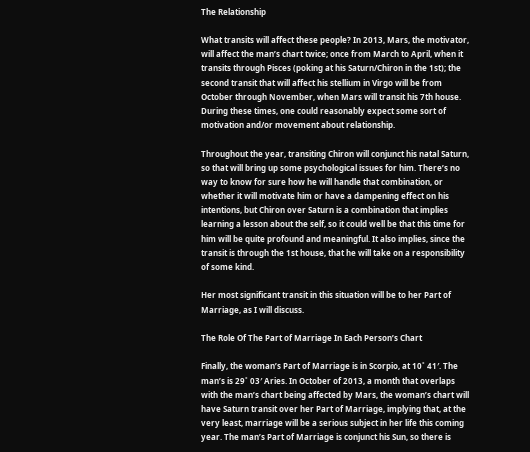The Relationship

What transits will affect these people? In 2013, Mars, the motivator, will affect the man’s chart twice; once from March to April, when it transits through Pisces (poking at his Saturn/Chiron in the 1st); the second transit that will affect his stellium in Virgo will be from October through November, when Mars will transit his 7th house. During these times, one could reasonably expect some sort of motivation and/or movement about relationship.

Throughout the year, transiting Chiron will conjunct his natal Saturn, so that will bring up some psychological issues for him. There’s no way to know for sure how he will handle that combination, or whether it will motivate him or have a dampening effect on his intentions, but Chiron over Saturn is a combination that implies learning a lesson about the self, so it could well be that this time for him will be quite profound and meaningful. It also implies, since the transit is through the 1st house, that he will take on a responsibility of some kind.

Her most significant transit in this situation will be to her Part of Marriage, as I will discuss.

The Role Of The Part of Marriage In Each Person’s Chart

Finally, the woman’s Part of Marriage is in Scorpio, at 10˚ 41′. The man’s is 29˚ 03′ Aries. In October of 2013, a month that overlaps with the man’s chart being affected by Mars, the woman’s chart will have Saturn transit over her Part of Marriage, implying that, at the very least, marriage will be a serious subject in her life this coming year. The man’s Part of Marriage is conjunct his Sun, so there is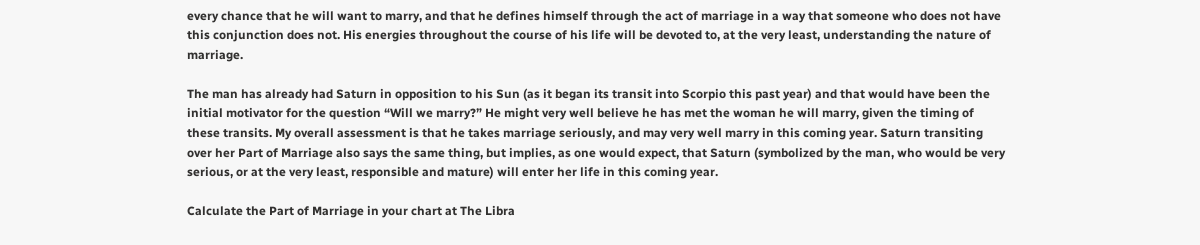every chance that he will want to marry, and that he defines himself through the act of marriage in a way that someone who does not have this conjunction does not. His energies throughout the course of his life will be devoted to, at the very least, understanding the nature of marriage.

The man has already had Saturn in opposition to his Sun (as it began its transit into Scorpio this past year) and that would have been the initial motivator for the question “Will we marry?” He might very well believe he has met the woman he will marry, given the timing of these transits. My overall assessment is that he takes marriage seriously, and may very well marry in this coming year. Saturn transiting over her Part of Marriage also says the same thing, but implies, as one would expect, that Saturn (symbolized by the man, who would be very serious, or at the very least, responsible and mature) will enter her life in this coming year.

Calculate the Part of Marriage in your chart at The Libra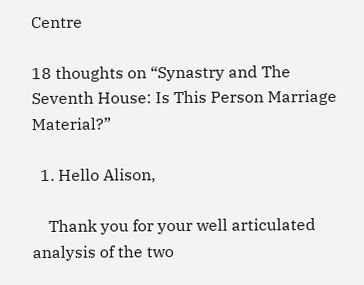Centre

18 thoughts on “Synastry and The Seventh House: Is This Person Marriage Material?”

  1. Hello Alison,

    Thank you for your well articulated analysis of the two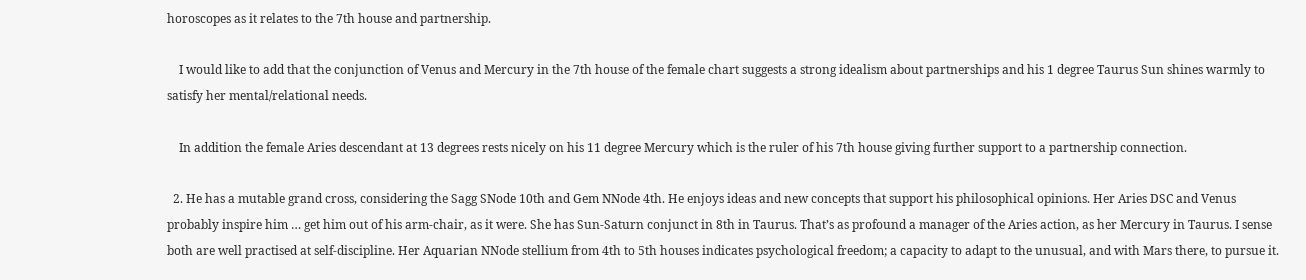horoscopes as it relates to the 7th house and partnership.

    I would like to add that the conjunction of Venus and Mercury in the 7th house of the female chart suggests a strong idealism about partnerships and his 1 degree Taurus Sun shines warmly to satisfy her mental/relational needs.

    In addition the female Aries descendant at 13 degrees rests nicely on his 11 degree Mercury which is the ruler of his 7th house giving further support to a partnership connection.

  2. He has a mutable grand cross, considering the Sagg SNode 10th and Gem NNode 4th. He enjoys ideas and new concepts that support his philosophical opinions. Her Aries DSC and Venus probably inspire him … get him out of his arm-chair, as it were. She has Sun-Saturn conjunct in 8th in Taurus. That’s as profound a manager of the Aries action, as her Mercury in Taurus. I sense both are well practised at self-discipline. Her Aquarian NNode stellium from 4th to 5th houses indicates psychological freedom; a capacity to adapt to the unusual, and with Mars there, to pursue it.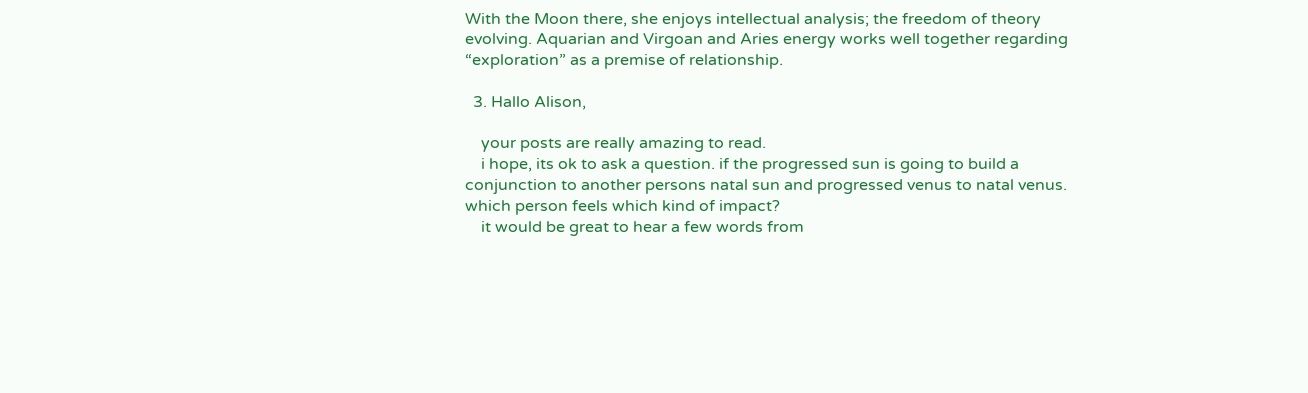With the Moon there, she enjoys intellectual analysis; the freedom of theory evolving. Aquarian and Virgoan and Aries energy works well together regarding “exploration” as a premise of relationship.

  3. Hallo Alison,

    your posts are really amazing to read.
    i hope, its ok to ask a question. if the progressed sun is going to build a conjunction to another persons natal sun and progressed venus to natal venus. which person feels which kind of impact?
    it would be great to hear a few words from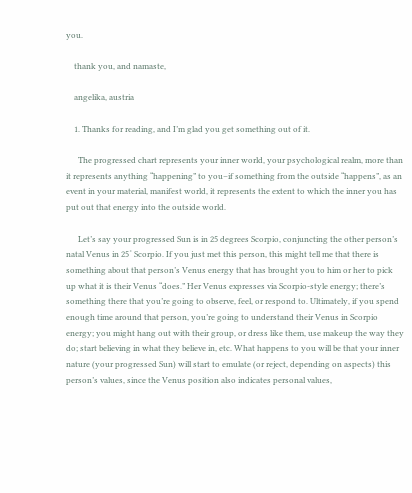you.

    thank you, and namaste,

    angelika, austria

    1. Thanks for reading, and I’m glad you get something out of it.

      The progressed chart represents your inner world, your psychological realm, more than it represents anything “happening” to you–if something from the outside “happens”, as an event in your material, manifest world, it represents the extent to which the inner you has put out that energy into the outside world.

      Let’s say your progressed Sun is in 25 degrees Scorpio, conjuncting the other person’s natal Venus in 25˚ Scorpio. If you just met this person, this might tell me that there is something about that person’s Venus energy that has brought you to him or her to pick up what it is their Venus “does.” Her Venus expresses via Scorpio-style energy; there’s something there that you’re going to observe, feel, or respond to. Ultimately, if you spend enough time around that person, you’re going to understand their Venus in Scorpio energy; you might hang out with their group, or dress like them, use makeup the way they do; start believing in what they believe in, etc. What happens to you will be that your inner nature (your progressed Sun) will start to emulate (or reject, depending on aspects) this person’s values, since the Venus position also indicates personal values,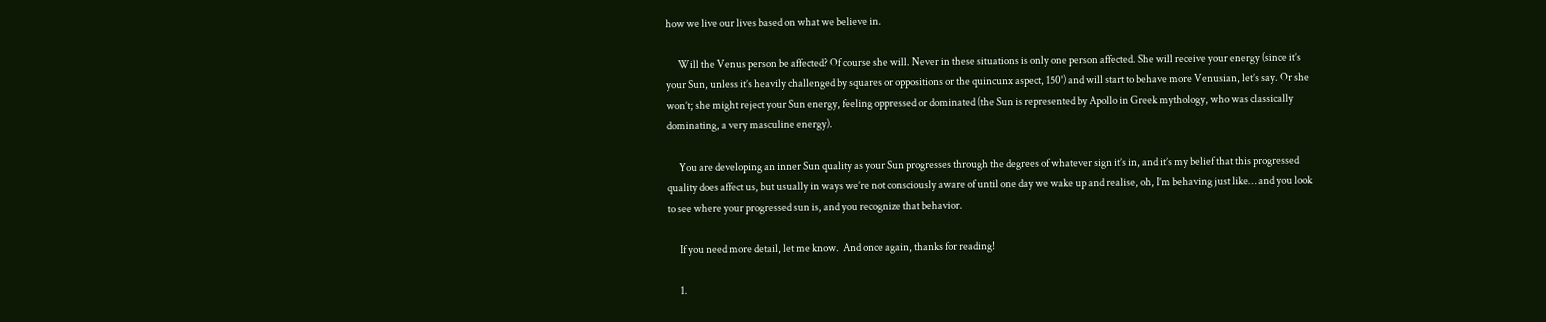how we live our lives based on what we believe in.

      Will the Venus person be affected? Of course she will. Never in these situations is only one person affected. She will receive your energy (since it’s your Sun, unless it’s heavily challenged by squares or oppositions or the quincunx aspect, 150˚) and will start to behave more Venusian, let’s say. Or she won’t; she might reject your Sun energy, feeling oppressed or dominated (the Sun is represented by Apollo in Greek mythology, who was classically dominating, a very masculine energy).

      You are developing an inner Sun quality as your Sun progresses through the degrees of whatever sign it’s in, and it’s my belief that this progressed quality does affect us, but usually in ways we’re not consciously aware of until one day we wake up and realise, oh, I’m behaving just like… and you look to see where your progressed sun is, and you recognize that behavior.

      If you need more detail, let me know.  And once again, thanks for reading!

      1.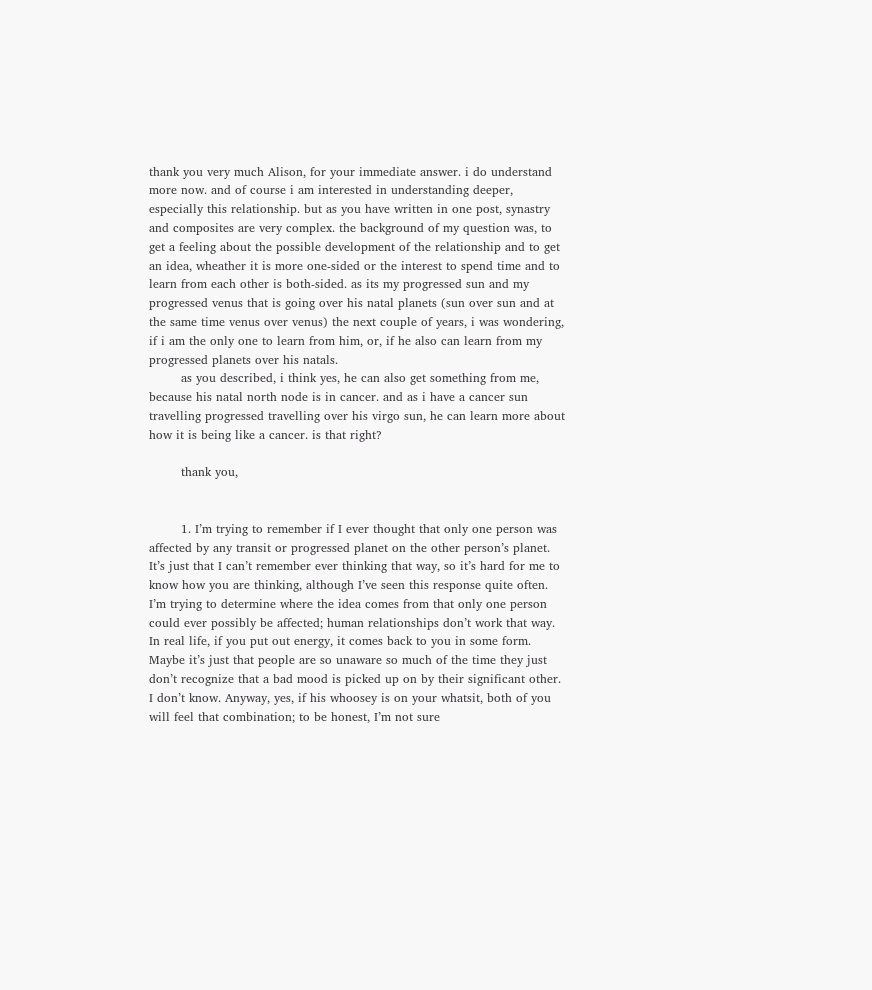thank you very much Alison, for your immediate answer. i do understand more now. and of course i am interested in understanding deeper, especially this relationship. but as you have written in one post, synastry and composites are very complex. the background of my question was, to get a feeling about the possible development of the relationship and to get an idea, wheather it is more one-sided or the interest to spend time and to learn from each other is both-sided. as its my progressed sun and my progressed venus that is going over his natal planets (sun over sun and at the same time venus over venus) the next couple of years, i was wondering, if i am the only one to learn from him, or, if he also can learn from my progressed planets over his natals.
        as you described, i think yes, he can also get something from me, because his natal north node is in cancer. and as i have a cancer sun travelling progressed travelling over his virgo sun, he can learn more about how it is being like a cancer. is that right?

        thank you,


        1. I’m trying to remember if I ever thought that only one person was affected by any transit or progressed planet on the other person’s planet. It’s just that I can’t remember ever thinking that way, so it’s hard for me to know how you are thinking, although I’ve seen this response quite often. I’m trying to determine where the idea comes from that only one person could ever possibly be affected; human relationships don’t work that way. In real life, if you put out energy, it comes back to you in some form. Maybe it’s just that people are so unaware so much of the time they just don’t recognize that a bad mood is picked up on by their significant other. I don’t know. Anyway, yes, if his whoosey is on your whatsit, both of you will feel that combination; to be honest, I’m not sure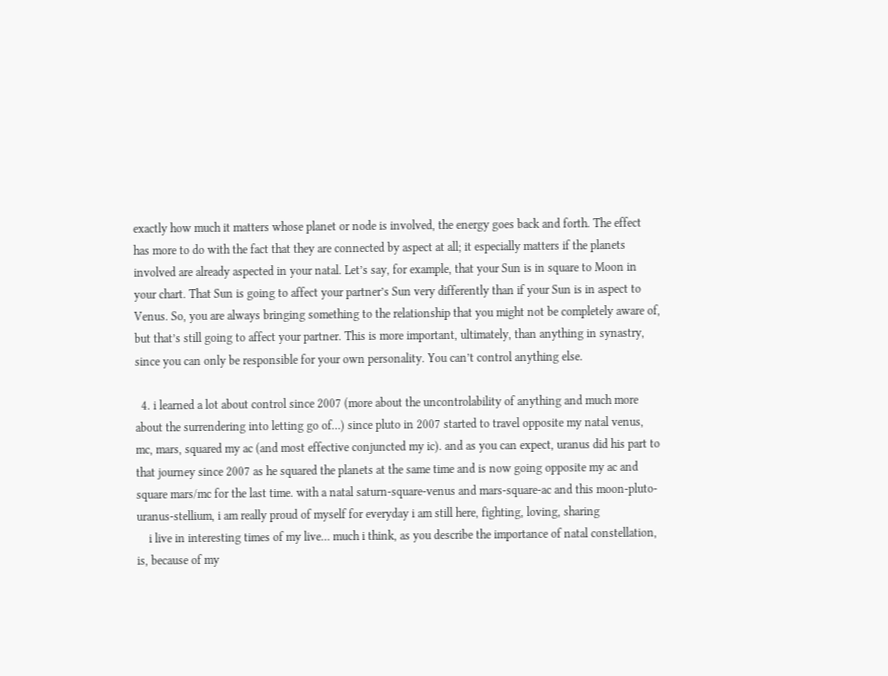exactly how much it matters whose planet or node is involved, the energy goes back and forth. The effect has more to do with the fact that they are connected by aspect at all; it especially matters if the planets involved are already aspected in your natal. Let’s say, for example, that your Sun is in square to Moon in your chart. That Sun is going to affect your partner’s Sun very differently than if your Sun is in aspect to Venus. So, you are always bringing something to the relationship that you might not be completely aware of, but that’s still going to affect your partner. This is more important, ultimately, than anything in synastry, since you can only be responsible for your own personality. You can’t control anything else.

  4. i learned a lot about control since 2007 (more about the uncontrolability of anything and much more about the surrendering into letting go of…) since pluto in 2007 started to travel opposite my natal venus, mc, mars, squared my ac (and most effective conjuncted my ic). and as you can expect, uranus did his part to that journey since 2007 as he squared the planets at the same time and is now going opposite my ac and square mars/mc for the last time. with a natal saturn-square-venus and mars-square-ac and this moon-pluto-uranus-stellium, i am really proud of myself for everyday i am still here, fighting, loving, sharing
    i live in interesting times of my live… much i think, as you describe the importance of natal constellation, is, because of my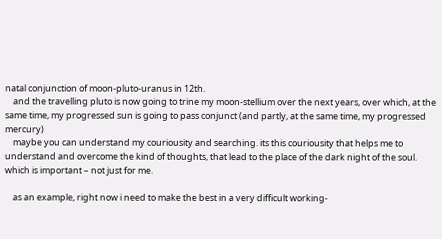natal conjunction of moon-pluto-uranus in 12th.
    and the travelling pluto is now going to trine my moon-stellium over the next years, over which, at the same time, my progressed sun is going to pass conjunct (and partly, at the same time, my progressed mercury)
    maybe you can understand my couriousity and searching. its this couriousity that helps me to understand and overcome the kind of thoughts, that lead to the place of the dark night of the soul. which is important – not just for me.

    as an example, right now i need to make the best in a very difficult working-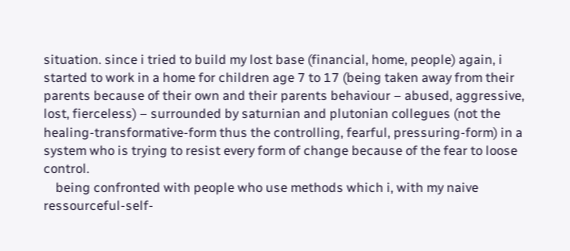situation. since i tried to build my lost base (financial, home, people) again, i started to work in a home for children age 7 to 17 (being taken away from their parents because of their own and their parents behaviour – abused, aggressive, lost, fierceless) – surrounded by saturnian and plutonian collegues (not the healing-transformative-form thus the controlling, fearful, pressuring-form) in a system who is trying to resist every form of change because of the fear to loose control.
    being confronted with people who use methods which i, with my naive ressourceful-self-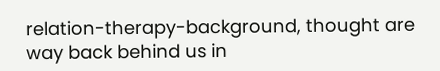relation-therapy-background, thought are way back behind us in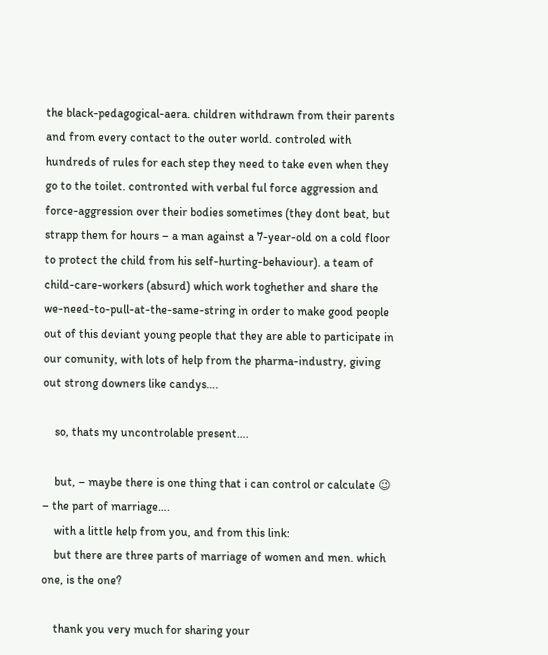the black-pedagogical-aera. children withdrawn from their parents and from every contact to the outer world. controled with hundreds of rules for each step they need to take even when they go to the toilet. contronted with verbal ful force aggression and force-aggression over their bodies sometimes (they dont beat, but strapp them for hours – a man against a 7-year-old on a cold floor to protect the child from his self-hurting-behaviour). a team of child-care-workers (absurd) which work toghether and share the we-need-to-pull-at-the-same-string in order to make good people out of this deviant young people that they are able to participate in our comunity, with lots of help from the pharma-industry, giving out strong downers like candys….

    so, thats my uncontrolable present….

    but, – maybe there is one thing that i can control or calculate 😉 – the part of marriage….
    with a little help from you, and from this link:
    but there are three parts of marriage of women and men. which one, is the one?

    thank you very much for sharing your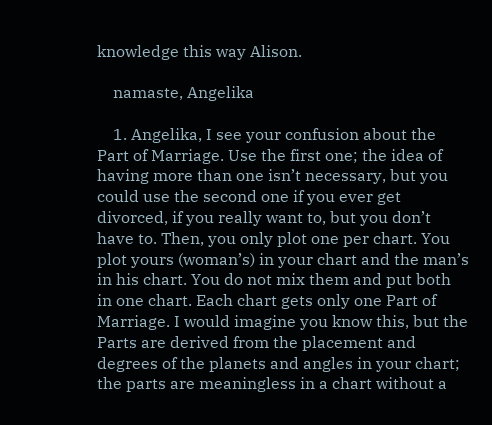knowledge this way Alison.

    namaste, Angelika

    1. Angelika, I see your confusion about the Part of Marriage. Use the first one; the idea of having more than one isn’t necessary, but you could use the second one if you ever get divorced, if you really want to, but you don’t have to. Then, you only plot one per chart. You plot yours (woman’s) in your chart and the man’s in his chart. You do not mix them and put both in one chart. Each chart gets only one Part of Marriage. I would imagine you know this, but the Parts are derived from the placement and degrees of the planets and angles in your chart; the parts are meaningless in a chart without a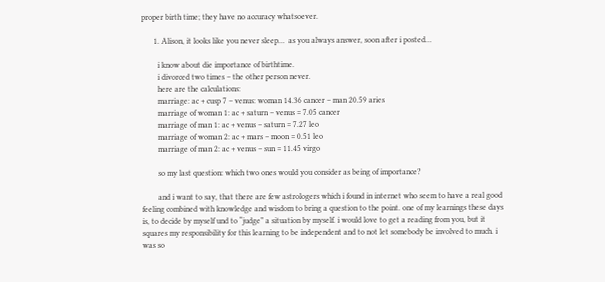proper birth time; they have no accuracy whatsoever.

      1. Alison, it looks like you never sleep…  as you always answer, soon after i posted…

        i know about die importance of birthtime.
        i divorced two times – the other person never.
        here are the calculations:
        marriage: ac + cusp 7 – venus: woman 14.36 cancer – man 20.59 aries
        marriage of woman 1: ac + saturn – venus = 7.05 cancer
        marriage of man 1: ac + venus – saturn = 7.27 leo
        marriage of woman 2: ac + mars – moon = 0.51 leo
        marriage of man 2: ac + venus – sun = 11.45 virgo

        so my last question: which two ones would you consider as being of importance?

        and i want to say, that there are few astrologers which i found in internet who seem to have a real good feeling combined with knowledge and wisdom to bring a question to the point. one of my learnings these days is, to decide by myself und to “judge” a situation by myself. i would love to get a reading from you, but it squares my responsibility for this learning to be independent and to not let somebody be involved to much. i was so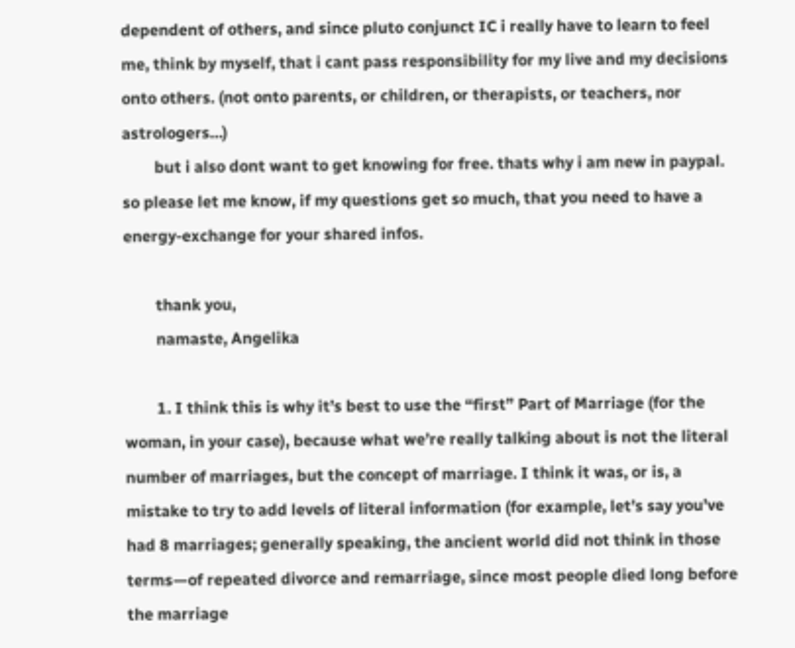dependent of others, and since pluto conjunct IC i really have to learn to feel me, think by myself, that i cant pass responsibility for my live and my decisions onto others. (not onto parents, or children, or therapists, or teachers, nor astrologers…)
        but i also dont want to get knowing for free. thats why i am new in paypal. so please let me know, if my questions get so much, that you need to have a energy-exchange for your shared infos.

        thank you,
        namaste, Angelika

        1. I think this is why it’s best to use the “first” Part of Marriage (for the woman, in your case), because what we’re really talking about is not the literal number of marriages, but the concept of marriage. I think it was, or is, a mistake to try to add levels of literal information (for example, let’s say you’ve had 8 marriages; generally speaking, the ancient world did not think in those terms—of repeated divorce and remarriage, since most people died long before the marriage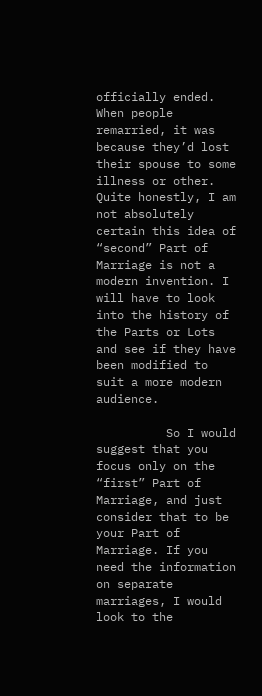officially ended. When people remarried, it was because they’d lost their spouse to some illness or other. Quite honestly, I am not absolutely certain this idea of “second” Part of Marriage is not a modern invention. I will have to look into the history of the Parts or Lots and see if they have been modified to suit a more modern audience.

          So I would suggest that you focus only on the “first” Part of Marriage, and just consider that to be your Part of Marriage. If you need the information on separate marriages, I would look to the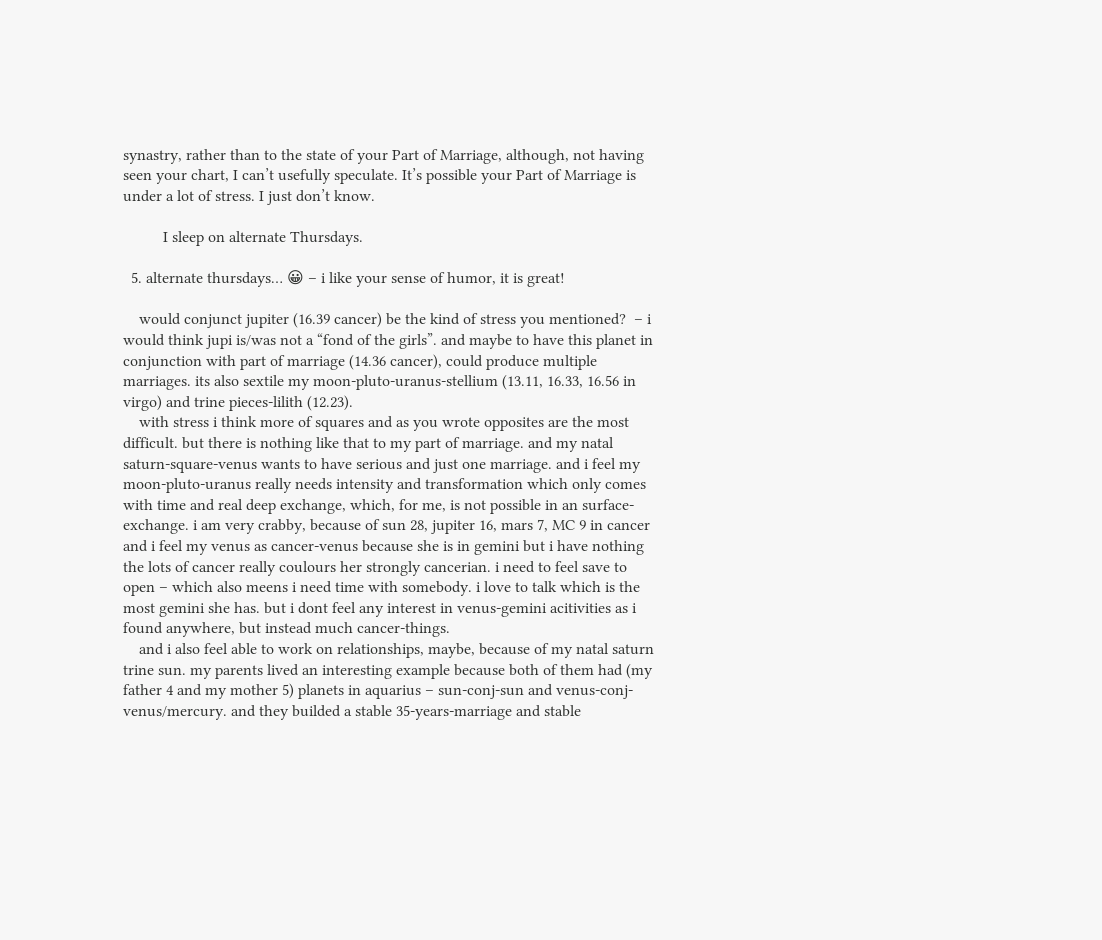synastry, rather than to the state of your Part of Marriage, although, not having seen your chart, I can’t usefully speculate. It’s possible your Part of Marriage is under a lot of stress. I just don’t know.

          I sleep on alternate Thursdays.

  5. alternate thursdays… 😀 – i like your sense of humor, it is great!

    would conjunct jupiter (16.39 cancer) be the kind of stress you mentioned?  – i would think jupi is/was not a “fond of the girls”. and maybe to have this planet in conjunction with part of marriage (14.36 cancer), could produce multiple marriages. its also sextile my moon-pluto-uranus-stellium (13.11, 16.33, 16.56 in virgo) and trine pieces-lilith (12.23).
    with stress i think more of squares and as you wrote opposites are the most difficult. but there is nothing like that to my part of marriage. and my natal saturn-square-venus wants to have serious and just one marriage. and i feel my moon-pluto-uranus really needs intensity and transformation which only comes with time and real deep exchange, which, for me, is not possible in an surface-exchange. i am very crabby, because of sun 28, jupiter 16, mars 7, MC 9 in cancer and i feel my venus as cancer-venus because she is in gemini but i have nothing the lots of cancer really coulours her strongly cancerian. i need to feel save to open – which also meens i need time with somebody. i love to talk which is the most gemini she has. but i dont feel any interest in venus-gemini acitivities as i found anywhere, but instead much cancer-things.
    and i also feel able to work on relationships, maybe, because of my natal saturn trine sun. my parents lived an interesting example because both of them had (my father 4 and my mother 5) planets in aquarius – sun-conj-sun and venus-conj-venus/mercury. and they builded a stable 35-years-marriage and stable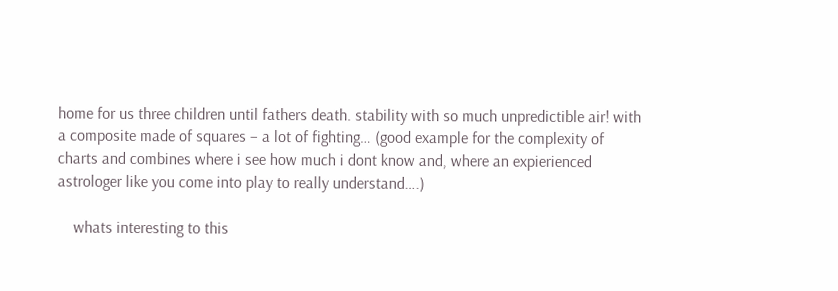home for us three children until fathers death. stability with so much unpredictible air! with a composite made of squares – a lot of fighting… (good example for the complexity of charts and combines where i see how much i dont know and, where an expierienced astrologer like you come into play to really understand….)

    whats interesting to this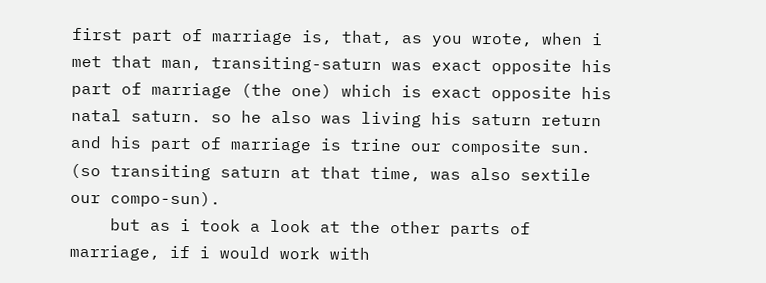first part of marriage is, that, as you wrote, when i met that man, transiting-saturn was exact opposite his part of marriage (the one) which is exact opposite his natal saturn. so he also was living his saturn return and his part of marriage is trine our composite sun. (so transiting saturn at that time, was also sextile our compo-sun).
    but as i took a look at the other parts of marriage, if i would work with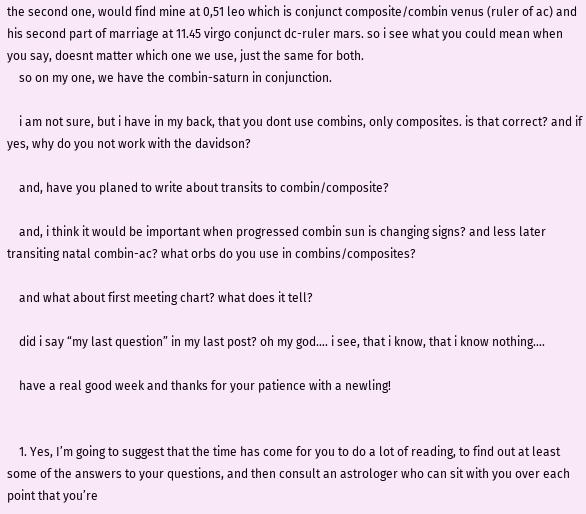the second one, would find mine at 0,51 leo which is conjunct composite/combin venus (ruler of ac) and his second part of marriage at 11.45 virgo conjunct dc-ruler mars. so i see what you could mean when you say, doesnt matter which one we use, just the same for both.
    so on my one, we have the combin-saturn in conjunction.

    i am not sure, but i have in my back, that you dont use combins, only composites. is that correct? and if yes, why do you not work with the davidson?

    and, have you planed to write about transits to combin/composite?

    and, i think it would be important when progressed combin sun is changing signs? and less later transiting natal combin-ac? what orbs do you use in combins/composites?

    and what about first meeting chart? what does it tell?

    did i say “my last question” in my last post? oh my god…. i see, that i know, that i know nothing….

    have a real good week and thanks for your patience with a newling!


    1. Yes, I’m going to suggest that the time has come for you to do a lot of reading, to find out at least some of the answers to your questions, and then consult an astrologer who can sit with you over each point that you’re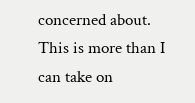concerned about. This is more than I can take on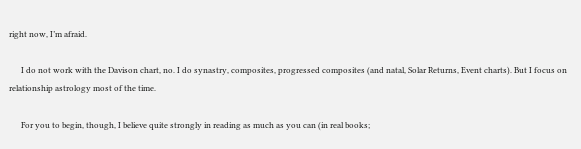right now, I’m afraid.

      I do not work with the Davison chart, no. I do synastry, composites, progressed composites (and natal, Solar Returns, Event charts). But I focus on relationship astrology most of the time.

      For you to begin, though, I believe quite strongly in reading as much as you can (in real books;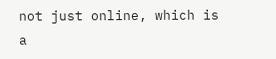not just online, which is a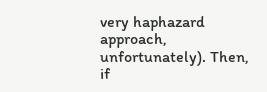very haphazard approach, unfortunately). Then, if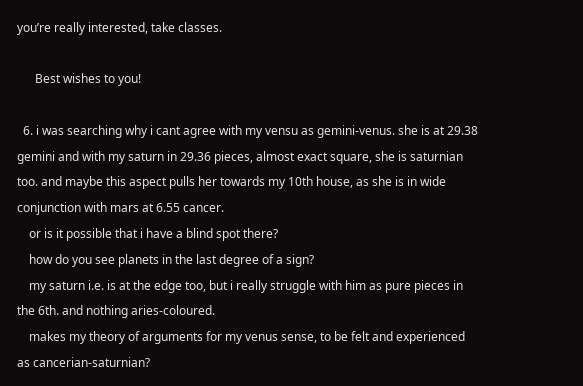you’re really interested, take classes.

      Best wishes to you!

  6. i was searching why i cant agree with my vensu as gemini-venus. she is at 29.38 gemini and with my saturn in 29.36 pieces, almost exact square, she is saturnian too. and maybe this aspect pulls her towards my 10th house, as she is in wide conjunction with mars at 6.55 cancer.
    or is it possible that i have a blind spot there?
    how do you see planets in the last degree of a sign?
    my saturn i.e. is at the edge too, but i really struggle with him as pure pieces in the 6th. and nothing aries-coloured.
    makes my theory of arguments for my venus sense, to be felt and experienced as cancerian-saturnian?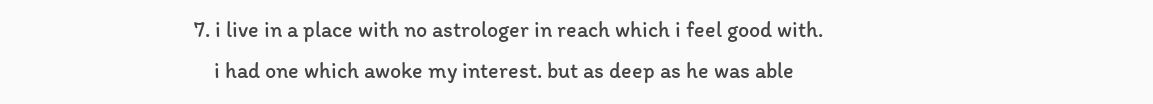7. i live in a place with no astrologer in reach which i feel good with.
    i had one which awoke my interest. but as deep as he was able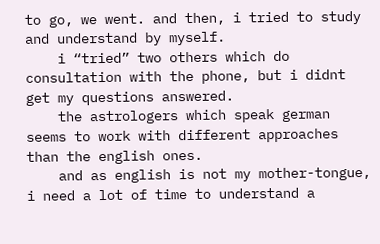to go, we went. and then, i tried to study and understand by myself.
    i “tried” two others which do consultation with the phone, but i didnt get my questions answered.
    the astrologers which speak german seems to work with different approaches than the english ones.
    and as english is not my mother-tongue, i need a lot of time to understand a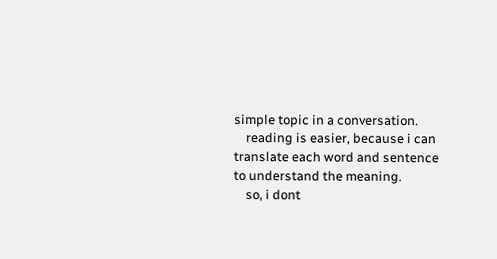simple topic in a conversation.
    reading is easier, because i can translate each word and sentence to understand the meaning.
    so, i dont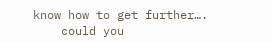know how to get further….
    could you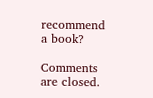recommend a book?

Comments are closed.